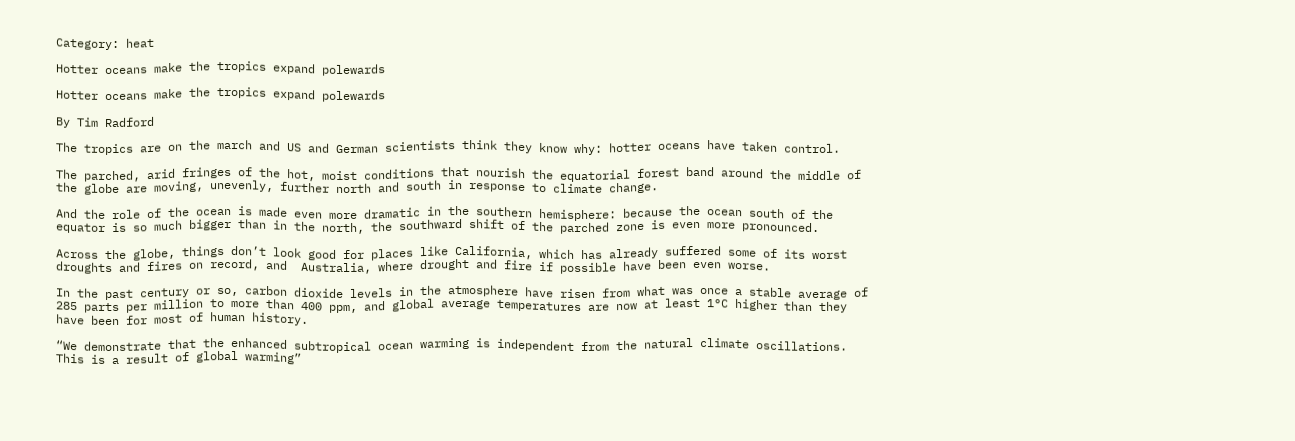Category: heat

Hotter oceans make the tropics expand polewards

Hotter oceans make the tropics expand polewards

By Tim Radford

The tropics are on the march and US and German scientists think they know why: hotter oceans have taken control.

The parched, arid fringes of the hot, moist conditions that nourish the equatorial forest band around the middle of the globe are moving, unevenly, further north and south in response to climate change.

And the role of the ocean is made even more dramatic in the southern hemisphere: because the ocean south of the equator is so much bigger than in the north, the southward shift of the parched zone is even more pronounced.

Across the globe, things don’t look good for places like California, which has already suffered some of its worst droughts and fires on record, and  Australia, where drought and fire if possible have been even worse.

In the past century or so, carbon dioxide levels in the atmosphere have risen from what was once a stable average of 285 parts per million to more than 400 ppm, and global average temperatures are now at least 1°C higher than they have been for most of human history.

“We demonstrate that the enhanced subtropical ocean warming is independent from the natural climate oscillations. This is a result of global warming”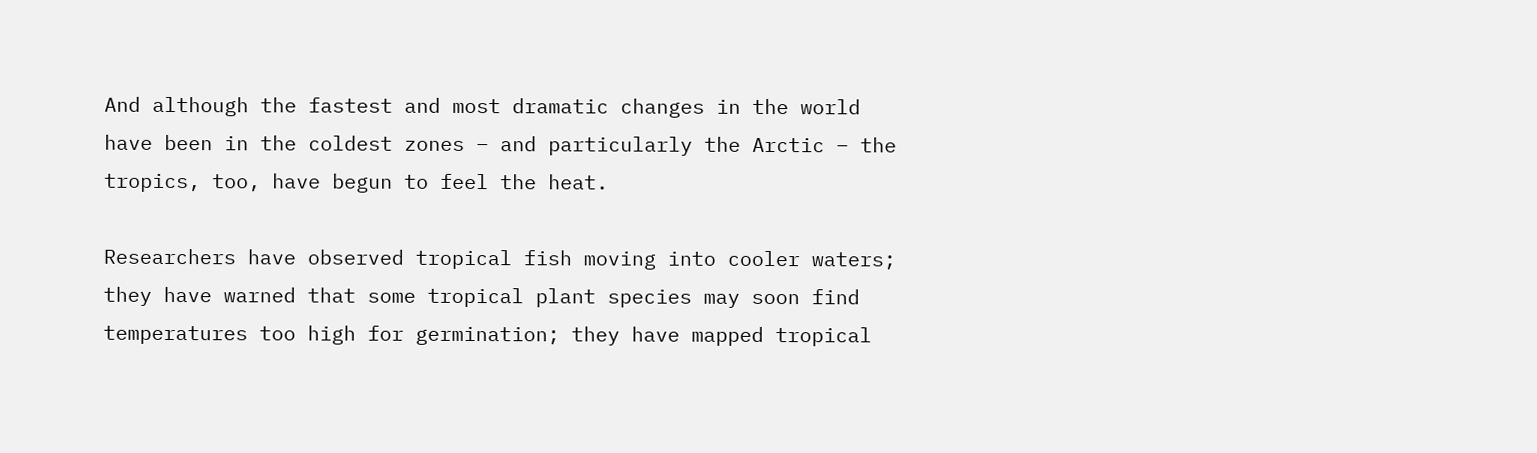And although the fastest and most dramatic changes in the world have been in the coldest zones – and particularly the Arctic – the tropics, too, have begun to feel the heat.

Researchers have observed tropical fish moving into cooler waters; they have warned that some tropical plant species may soon find temperatures too high for germination; they have mapped tropical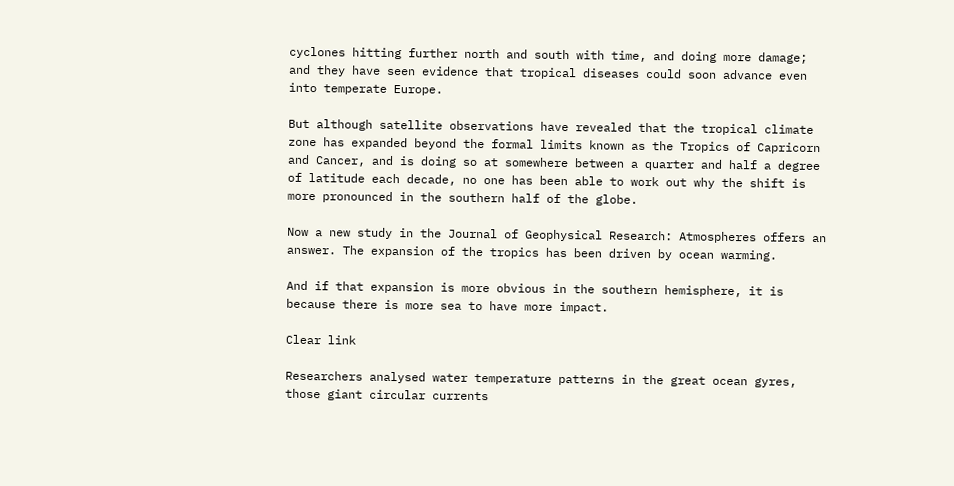cyclones hitting further north and south with time, and doing more damage; and they have seen evidence that tropical diseases could soon advance even into temperate Europe.

But although satellite observations have revealed that the tropical climate zone has expanded beyond the formal limits known as the Tropics of Capricorn and Cancer, and is doing so at somewhere between a quarter and half a degree of latitude each decade, no one has been able to work out why the shift is more pronounced in the southern half of the globe.

Now a new study in the Journal of Geophysical Research: Atmospheres offers an answer. The expansion of the tropics has been driven by ocean warming.

And if that expansion is more obvious in the southern hemisphere, it is because there is more sea to have more impact.

Clear link

Researchers analysed water temperature patterns in the great ocean gyres, those giant circular currents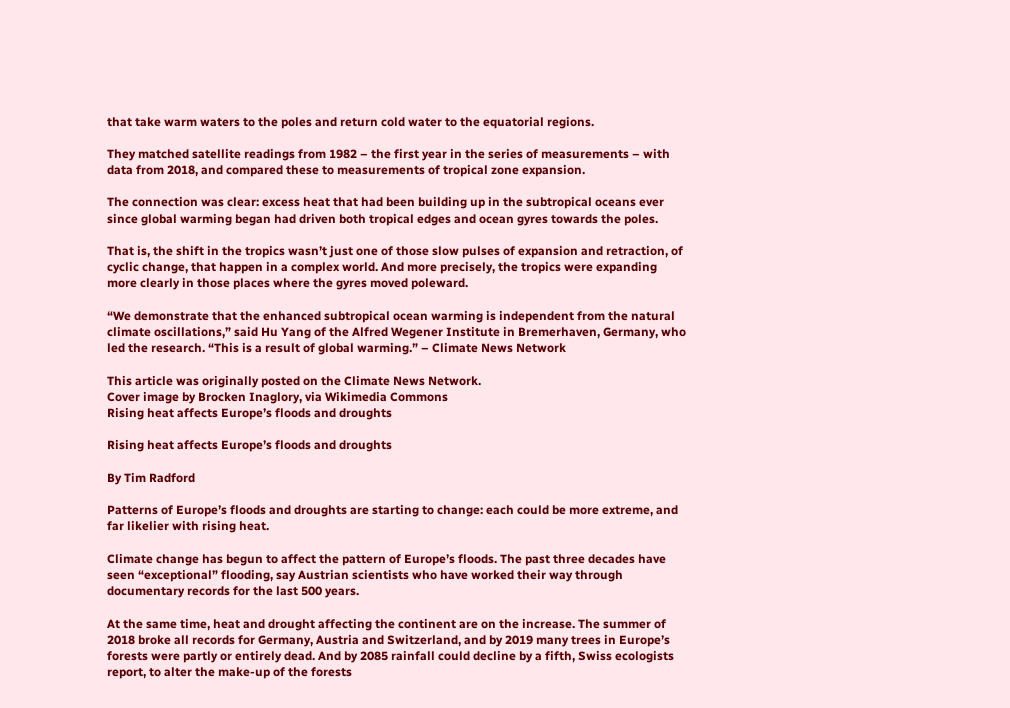that take warm waters to the poles and return cold water to the equatorial regions.

They matched satellite readings from 1982 – the first year in the series of measurements – with data from 2018, and compared these to measurements of tropical zone expansion.

The connection was clear: excess heat that had been building up in the subtropical oceans ever since global warming began had driven both tropical edges and ocean gyres towards the poles.

That is, the shift in the tropics wasn’t just one of those slow pulses of expansion and retraction, of cyclic change, that happen in a complex world. And more precisely, the tropics were expanding more clearly in those places where the gyres moved poleward.

“We demonstrate that the enhanced subtropical ocean warming is independent from the natural climate oscillations,” said Hu Yang of the Alfred Wegener Institute in Bremerhaven, Germany, who led the research. “This is a result of global warming.” – Climate News Network

This article was originally posted on the Climate News Network.
Cover image by Brocken Inaglory, via Wikimedia Commons
Rising heat affects Europe’s floods and droughts

Rising heat affects Europe’s floods and droughts

By Tim Radford

Patterns of Europe’s floods and droughts are starting to change: each could be more extreme, and far likelier with rising heat.

Climate change has begun to affect the pattern of Europe’s floods. The past three decades have seen “exceptional” flooding, say Austrian scientists who have worked their way through documentary records for the last 500 years.

At the same time, heat and drought affecting the continent are on the increase. The summer of 2018 broke all records for Germany, Austria and Switzerland, and by 2019 many trees in Europe’s forests were partly or entirely dead. And by 2085 rainfall could decline by a fifth, Swiss ecologists report, to alter the make-up of the forests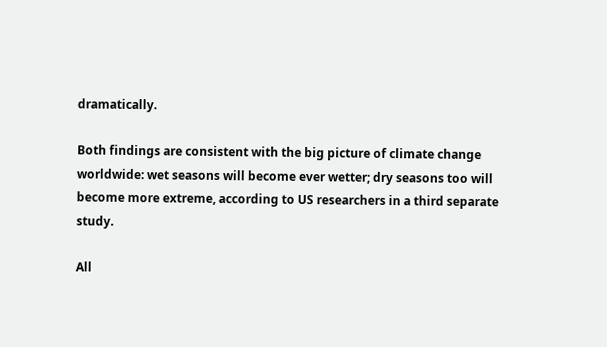dramatically.

Both findings are consistent with the big picture of climate change worldwide: wet seasons will become ever wetter; dry seasons too will become more extreme, according to US researchers in a third separate study.

All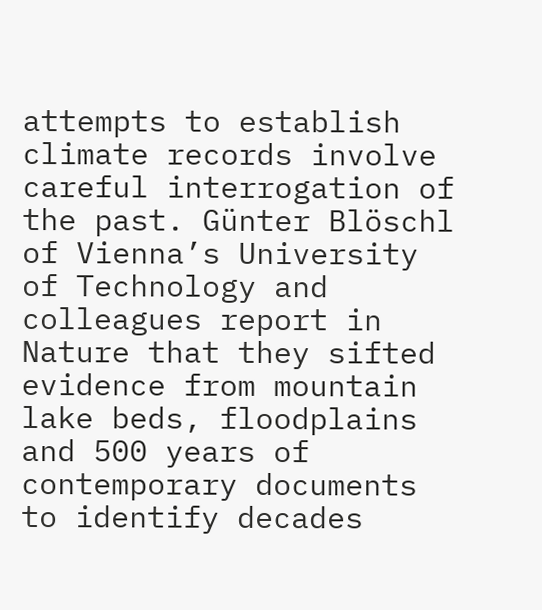attempts to establish climate records involve careful interrogation of the past. Günter Blöschl of Vienna’s University of Technology and colleagues report in Nature that they sifted evidence from mountain lake beds, floodplains and 500 years of contemporary documents to identify decades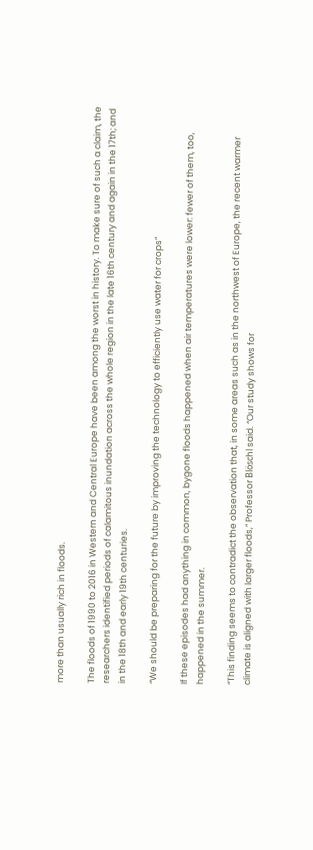more than usually rich in floods.

The floods of 1990 to 2016 in Western and Central Europe have been among the worst in history. To make sure of such a claim, the researchers identified periods of calamitous inundation across the whole region in the late 16th century and again in the 17th; and in the 18th and early 19th centuries.

“We should be preparing for the future by improving the technology to efficiently use water for crops”

If these episodes had anything in common, bygone floods happened when air temperatures were lower: fewer of them, too, happened in the summer.

“This finding seems to contradict the observation that, in some areas such as in the northwest of Europe, the recent warmer climate is aligned with larger floods,” Professor Blöschl said. “Our study shows for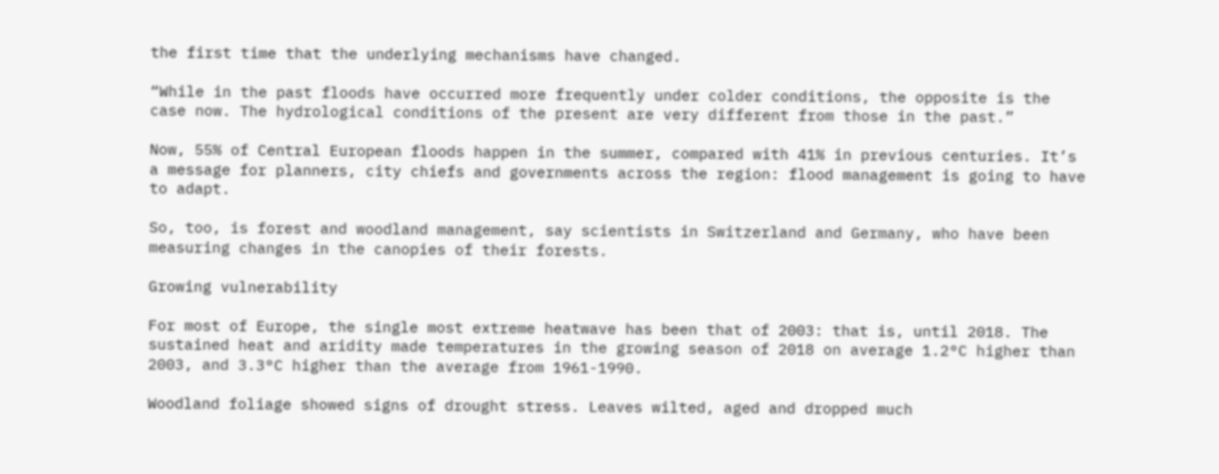the first time that the underlying mechanisms have changed.

“While in the past floods have occurred more frequently under colder conditions, the opposite is the case now. The hydrological conditions of the present are very different from those in the past.”

Now, 55% of Central European floods happen in the summer, compared with 41% in previous centuries. It’s a message for planners, city chiefs and governments across the region: flood management is going to have to adapt.

So, too, is forest and woodland management, say scientists in Switzerland and Germany, who have been measuring changes in the canopies of their forests.

Growing vulnerability

For most of Europe, the single most extreme heatwave has been that of 2003: that is, until 2018. The sustained heat and aridity made temperatures in the growing season of 2018 on average 1.2°C higher than 2003, and 3.3°C higher than the average from 1961-1990.

Woodland foliage showed signs of drought stress. Leaves wilted, aged and dropped much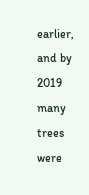earlier, and by 2019 many trees were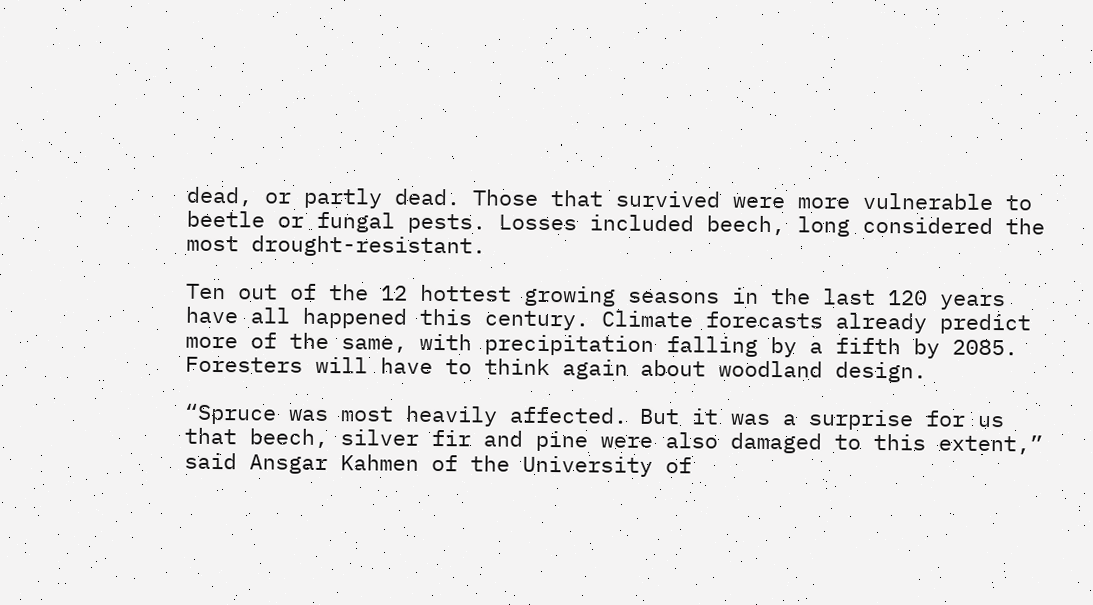dead, or partly dead. Those that survived were more vulnerable to beetle or fungal pests. Losses included beech, long considered the most drought-resistant.

Ten out of the 12 hottest growing seasons in the last 120 years have all happened this century. Climate forecasts already predict more of the same, with precipitation falling by a fifth by 2085. Foresters will have to think again about woodland design.

“Spruce was most heavily affected. But it was a surprise for us that beech, silver fir and pine were also damaged to this extent,” said Ansgar Kahmen of the University of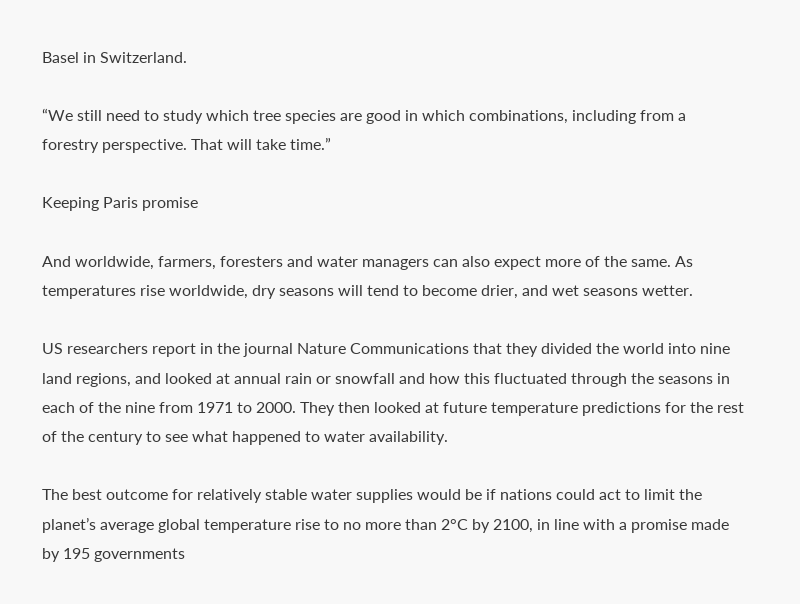Basel in Switzerland.

“We still need to study which tree species are good in which combinations, including from a forestry perspective. That will take time.”

Keeping Paris promise

And worldwide, farmers, foresters and water managers can also expect more of the same. As temperatures rise worldwide, dry seasons will tend to become drier, and wet seasons wetter.

US researchers report in the journal Nature Communications that they divided the world into nine land regions, and looked at annual rain or snowfall and how this fluctuated through the seasons in each of the nine from 1971 to 2000. They then looked at future temperature predictions for the rest of the century to see what happened to water availability.

The best outcome for relatively stable water supplies would be if nations could act to limit the planet’s average global temperature rise to no more than 2°C by 2100, in line with a promise made by 195 governments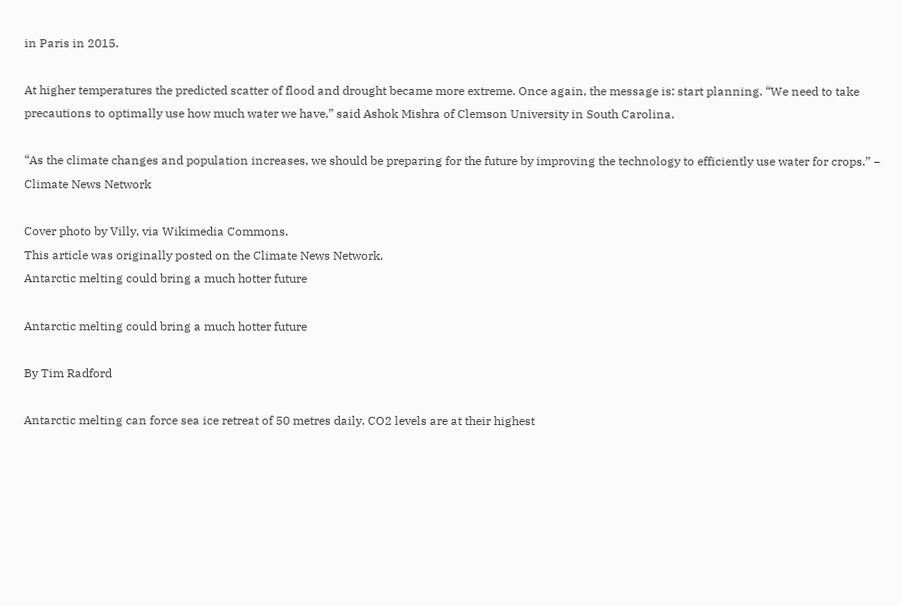in Paris in 2015.

At higher temperatures the predicted scatter of flood and drought became more extreme. Once again, the message is: start planning. “We need to take precautions to optimally use how much water we have,” said Ashok Mishra of Clemson University in South Carolina.

“As the climate changes and population increases, we should be preparing for the future by improving the technology to efficiently use water for crops.” − Climate News Network

Cover photo by Villy, via Wikimedia Commons.
This article was originally posted on the Climate News Network.
Antarctic melting could bring a much hotter future

Antarctic melting could bring a much hotter future

By Tim Radford

Antarctic melting can force sea ice retreat of 50 metres daily. CO2 levels are at their highest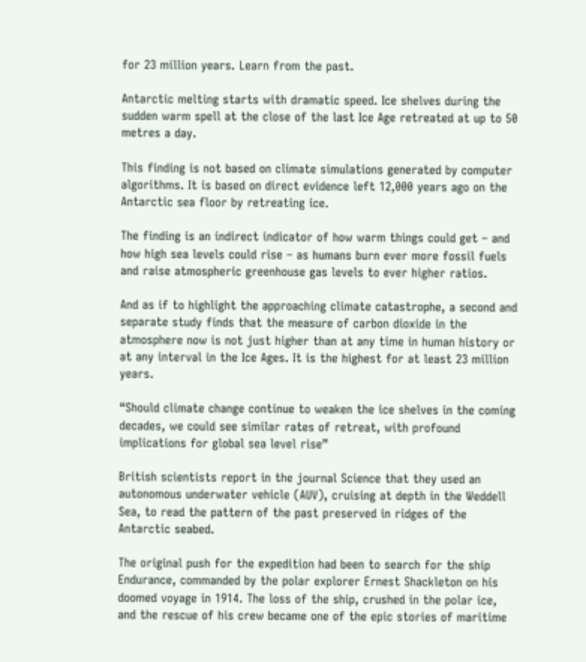for 23 million years. Learn from the past.

Antarctic melting starts with dramatic speed. Ice shelves during the sudden warm spell at the close of the last Ice Age retreated at up to 50 metres a day.

This finding is not based on climate simulations generated by computer algorithms. It is based on direct evidence left 12,000 years ago on the Antarctic sea floor by retreating ice.

The finding is an indirect indicator of how warm things could get – and how high sea levels could rise – as humans burn ever more fossil fuels and raise atmospheric greenhouse gas levels to ever higher ratios.

And as if to highlight the approaching climate catastrophe, a second and separate study finds that the measure of carbon dioxide in the atmosphere now is not just higher than at any time in human history or at any interval in the Ice Ages. It is the highest for at least 23 million years.

“Should climate change continue to weaken the ice shelves in the coming decades, we could see similar rates of retreat, with profound implications for global sea level rise”

British scientists report in the journal Science that they used an autonomous underwater vehicle (AUV), cruising at depth in the Weddell Sea, to read the pattern of the past preserved in ridges of the Antarctic seabed.

The original push for the expedition had been to search for the ship Endurance, commanded by the polar explorer Ernest Shackleton on his doomed voyage in 1914. The loss of the ship, crushed in the polar ice, and the rescue of his crew became one of the epic stories of maritime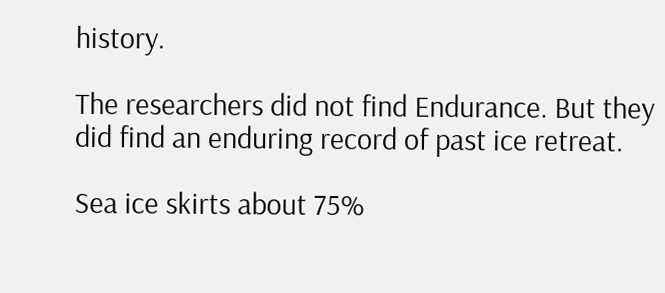history.

The researchers did not find Endurance. But they did find an enduring record of past ice retreat.

Sea ice skirts about 75%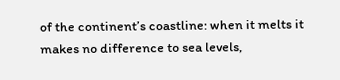of the continent’s coastline: when it melts it makes no difference to sea levels,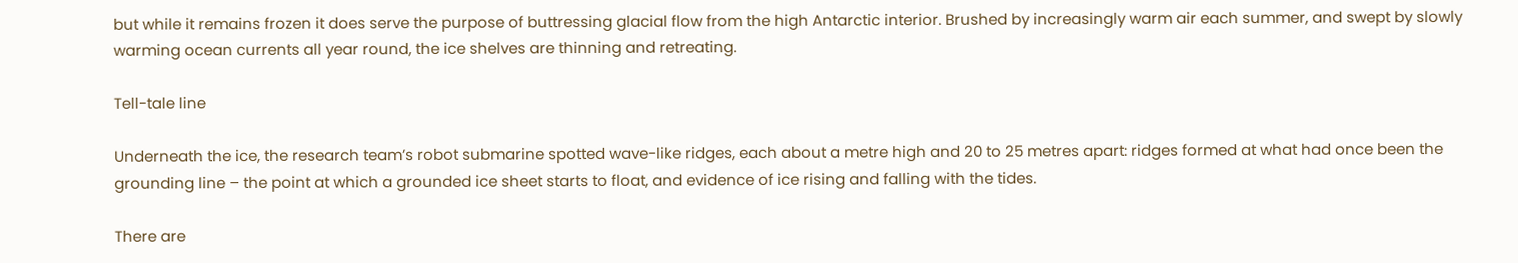but while it remains frozen it does serve the purpose of buttressing glacial flow from the high Antarctic interior. Brushed by increasingly warm air each summer, and swept by slowly warming ocean currents all year round, the ice shelves are thinning and retreating.

Tell-tale line

Underneath the ice, the research team’s robot submarine spotted wave-like ridges, each about a metre high and 20 to 25 metres apart: ridges formed at what had once been the grounding line – the point at which a grounded ice sheet starts to float, and evidence of ice rising and falling with the tides.

There are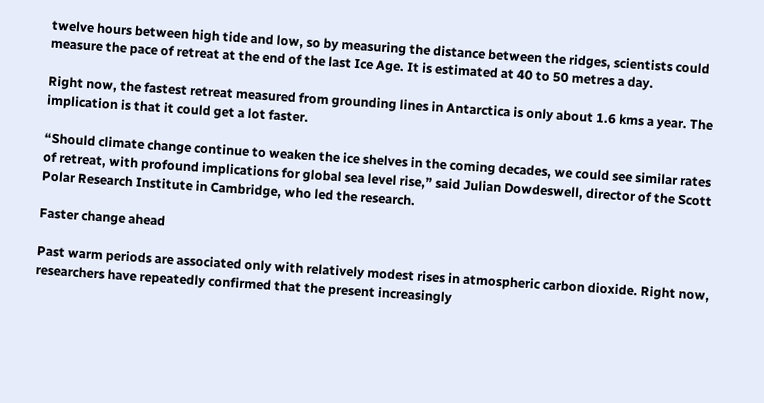twelve hours between high tide and low, so by measuring the distance between the ridges, scientists could measure the pace of retreat at the end of the last Ice Age. It is estimated at 40 to 50 metres a day.

Right now, the fastest retreat measured from grounding lines in Antarctica is only about 1.6 kms a year. The implication is that it could get a lot faster.

“Should climate change continue to weaken the ice shelves in the coming decades, we could see similar rates of retreat, with profound implications for global sea level rise,” said Julian Dowdeswell, director of the Scott Polar Research Institute in Cambridge, who led the research.

Faster change ahead

Past warm periods are associated only with relatively modest rises in atmospheric carbon dioxide. Right now, researchers have repeatedly confirmed that the present increasingly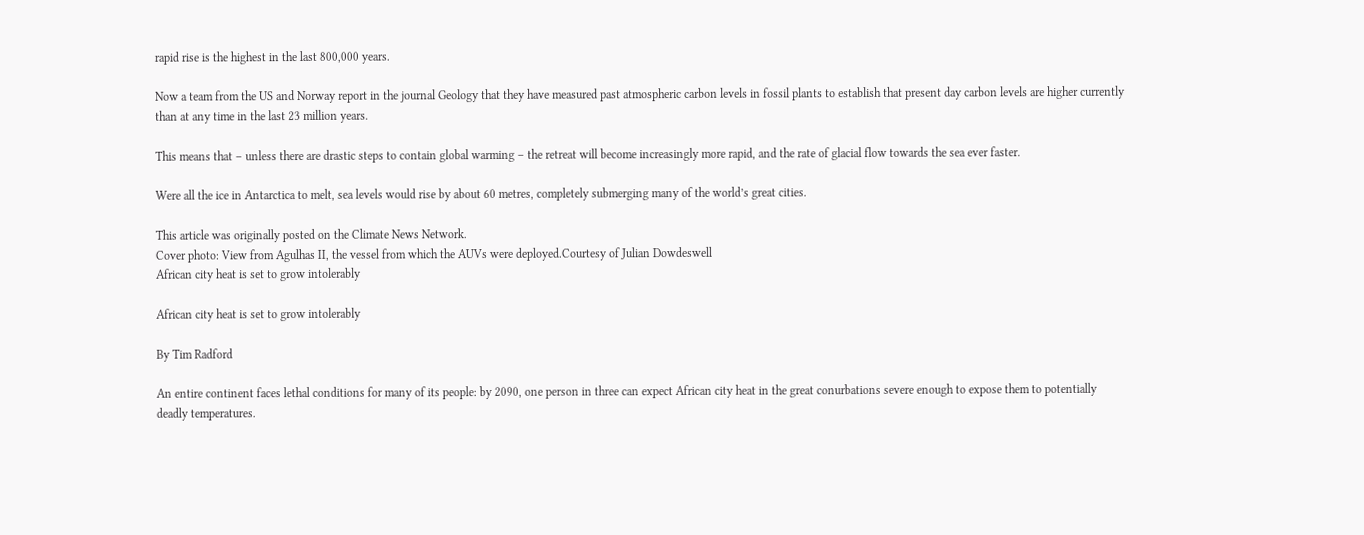rapid rise is the highest in the last 800,000 years.

Now a team from the US and Norway report in the journal Geology that they have measured past atmospheric carbon levels in fossil plants to establish that present day carbon levels are higher currently than at any time in the last 23 million years.

This means that – unless there are drastic steps to contain global warming – the retreat will become increasingly more rapid, and the rate of glacial flow towards the sea ever faster.

Were all the ice in Antarctica to melt, sea levels would rise by about 60 metres, completely submerging many of the world’s great cities.

This article was originally posted on the Climate News Network.
Cover photo: View from Agulhas II, the vessel from which the AUVs were deployed.Courtesy of Julian Dowdeswell
African city heat is set to grow intolerably

African city heat is set to grow intolerably

By Tim Radford

An entire continent faces lethal conditions for many of its people: by 2090, one person in three can expect African city heat in the great conurbations severe enough to expose them to potentially deadly temperatures.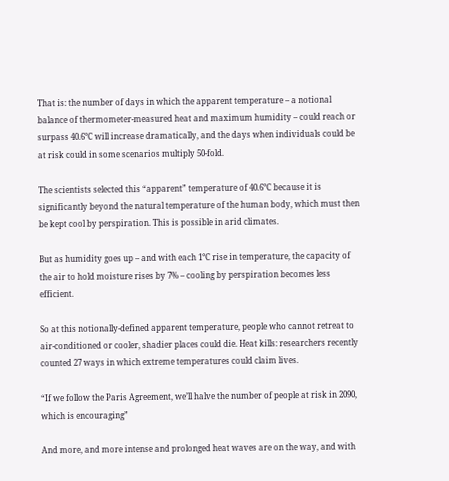That is: the number of days in which the apparent temperature – a notional balance of thermometer-measured heat and maximum humidity – could reach or surpass 40.6°C will increase dramatically, and the days when individuals could be at risk could in some scenarios multiply 50-fold.

The scientists selected this “apparent” temperature of 40.6°C because it is significantly beyond the natural temperature of the human body, which must then be kept cool by perspiration. This is possible in arid climates.

But as humidity goes up – and with each 1°C rise in temperature, the capacity of the air to hold moisture rises by 7% – cooling by perspiration becomes less efficient.

So at this notionally-defined apparent temperature, people who cannot retreat to air-conditioned or cooler, shadier places could die. Heat kills: researchers recently counted 27 ways in which extreme temperatures could claim lives.

“If we follow the Paris Agreement, we’ll halve the number of people at risk in 2090, which is encouraging”

And more, and more intense and prolonged heat waves are on the way, and with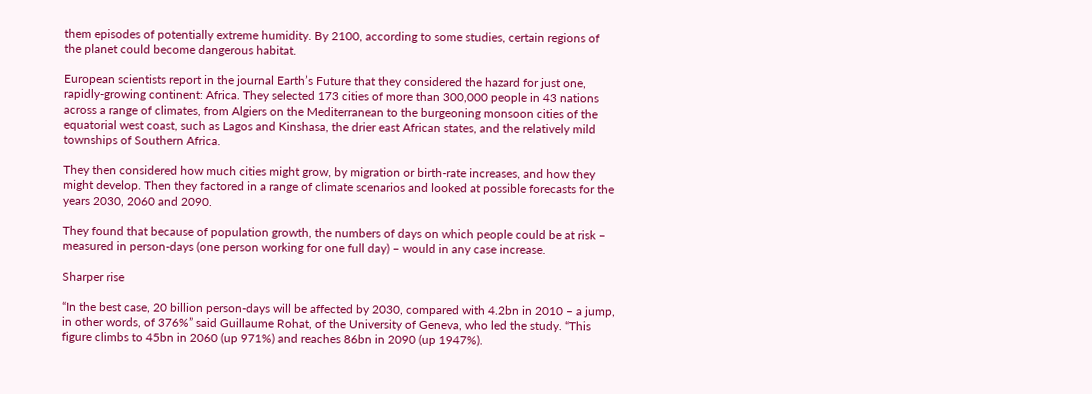them episodes of potentially extreme humidity. By 2100, according to some studies, certain regions of the planet could become dangerous habitat.

European scientists report in the journal Earth’s Future that they considered the hazard for just one, rapidly-growing continent: Africa. They selected 173 cities of more than 300,000 people in 43 nations across a range of climates, from Algiers on the Mediterranean to the burgeoning monsoon cities of the equatorial west coast, such as Lagos and Kinshasa, the drier east African states, and the relatively mild townships of Southern Africa.

They then considered how much cities might grow, by migration or birth-rate increases, and how they might develop. Then they factored in a range of climate scenarios and looked at possible forecasts for the years 2030, 2060 and 2090.

They found that because of population growth, the numbers of days on which people could be at risk – measured in person-days (one person working for one full day) – would in any case increase.

Sharper rise

“In the best case, 20 billion person-days will be affected by 2030, compared with 4.2bn in 2010 – a jump, in other words, of 376%” said Guillaume Rohat, of the University of Geneva, who led the study. “This figure climbs to 45bn in 2060 (up 971%) and reaches 86bn in 2090 (up 1947%).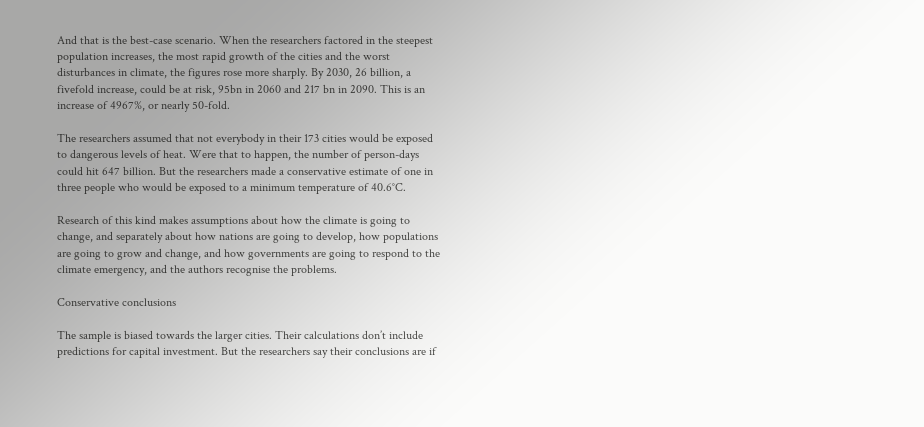And that is the best-case scenario. When the researchers factored in the steepest population increases, the most rapid growth of the cities and the worst disturbances in climate, the figures rose more sharply. By 2030, 26 billion, a fivefold increase, could be at risk, 95bn in 2060 and 217 bn in 2090. This is an increase of 4967%, or nearly 50-fold.

The researchers assumed that not everybody in their 173 cities would be exposed to dangerous levels of heat. Were that to happen, the number of person-days could hit 647 billion. But the researchers made a conservative estimate of one in three people who would be exposed to a minimum temperature of 40.6°C.

Research of this kind makes assumptions about how the climate is going to change, and separately about how nations are going to develop, how populations are going to grow and change, and how governments are going to respond to the climate emergency, and the authors recognise the problems.

Conservative conclusions

The sample is biased towards the larger cities. Their calculations don’t include predictions for capital investment. But the researchers say their conclusions are if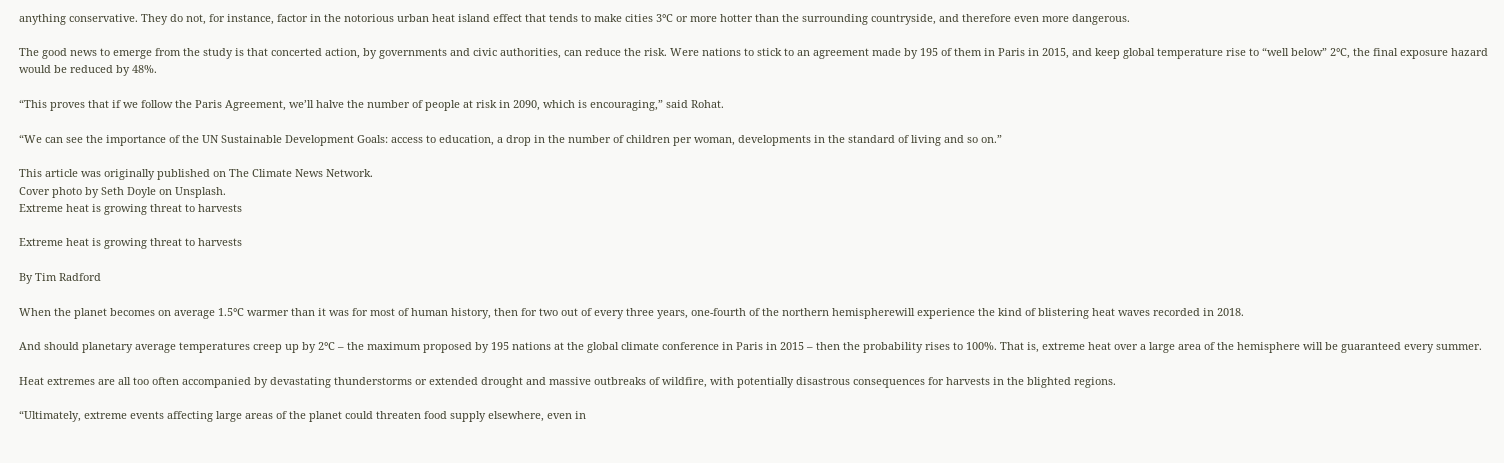anything conservative. They do not, for instance, factor in the notorious urban heat island effect that tends to make cities 3°C or more hotter than the surrounding countryside, and therefore even more dangerous.

The good news to emerge from the study is that concerted action, by governments and civic authorities, can reduce the risk. Were nations to stick to an agreement made by 195 of them in Paris in 2015, and keep global temperature rise to “well below” 2°C, the final exposure hazard would be reduced by 48%.

“This proves that if we follow the Paris Agreement, we’ll halve the number of people at risk in 2090, which is encouraging,” said Rohat.

“We can see the importance of the UN Sustainable Development Goals: access to education, a drop in the number of children per woman, developments in the standard of living and so on.”

This article was originally published on The Climate News Network.
Cover photo by Seth Doyle on Unsplash.
Extreme heat is growing threat to harvests

Extreme heat is growing threat to harvests

By Tim Radford

When the planet becomes on average 1.5°C warmer than it was for most of human history, then for two out of every three years, one-fourth of the northern hemispherewill experience the kind of blistering heat waves recorded in 2018.

And should planetary average temperatures creep up by 2°C – the maximum proposed by 195 nations at the global climate conference in Paris in 2015 – then the probability rises to 100%. That is, extreme heat over a large area of the hemisphere will be guaranteed every summer.

Heat extremes are all too often accompanied by devastating thunderstorms or extended drought and massive outbreaks of wildfire, with potentially disastrous consequences for harvests in the blighted regions.

“Ultimately, extreme events affecting large areas of the planet could threaten food supply elsewhere, even in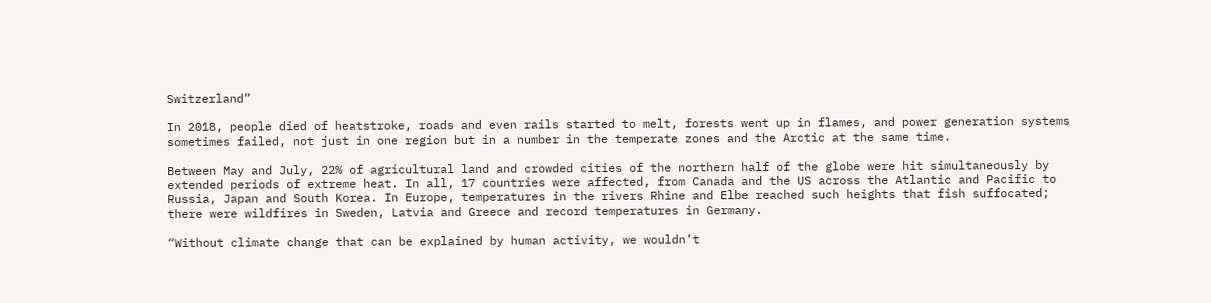Switzerland”

In 2018, people died of heatstroke, roads and even rails started to melt, forests went up in flames, and power generation systems sometimes failed, not just in one region but in a number in the temperate zones and the Arctic at the same time.

Between May and July, 22% of agricultural land and crowded cities of the northern half of the globe were hit simultaneously by extended periods of extreme heat. In all, 17 countries were affected, from Canada and the US across the Atlantic and Pacific to Russia, Japan and South Korea. In Europe, temperatures in the rivers Rhine and Elbe reached such heights that fish suffocated; there were wildfires in Sweden, Latvia and Greece and record temperatures in Germany.

“Without climate change that can be explained by human activity, we wouldn’t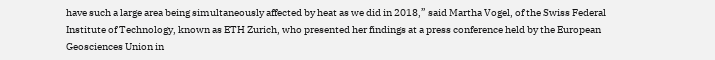have such a large area being simultaneously affected by heat as we did in 2018,” said Martha Vogel, of the Swiss Federal Institute of Technology, known as ETH Zurich, who presented her findings at a press conference held by the European Geosciences Union in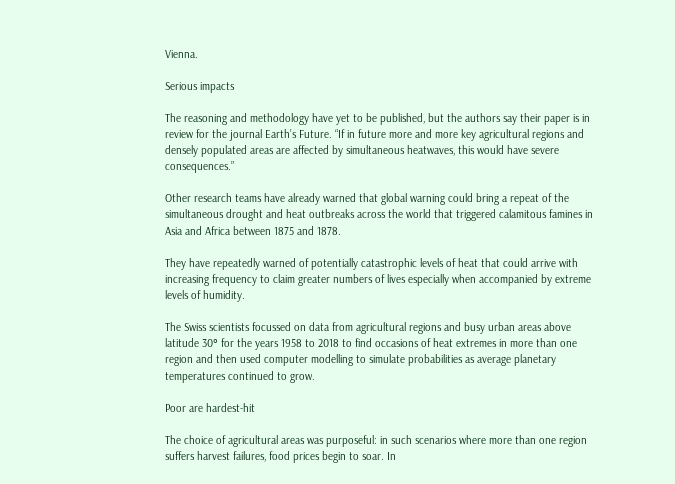Vienna.

Serious impacts

The reasoning and methodology have yet to be published, but the authors say their paper is in review for the journal Earth’s Future. “If in future more and more key agricultural regions and densely populated areas are affected by simultaneous heatwaves, this would have severe consequences.”

Other research teams have already warned that global warning could bring a repeat of the simultaneous drought and heat outbreaks across the world that triggered calamitous famines in Asia and Africa between 1875 and 1878.

They have repeatedly warned of potentially catastrophic levels of heat that could arrive with increasing frequency to claim greater numbers of lives especially when accompanied by extreme levels of humidity.

The Swiss scientists focussed on data from agricultural regions and busy urban areas above latitude 30° for the years 1958 to 2018 to find occasions of heat extremes in more than one region and then used computer modelling to simulate probabilities as average planetary temperatures continued to grow.

Poor are hardest-hit

The choice of agricultural areas was purposeful: in such scenarios where more than one region suffers harvest failures, food prices begin to soar. In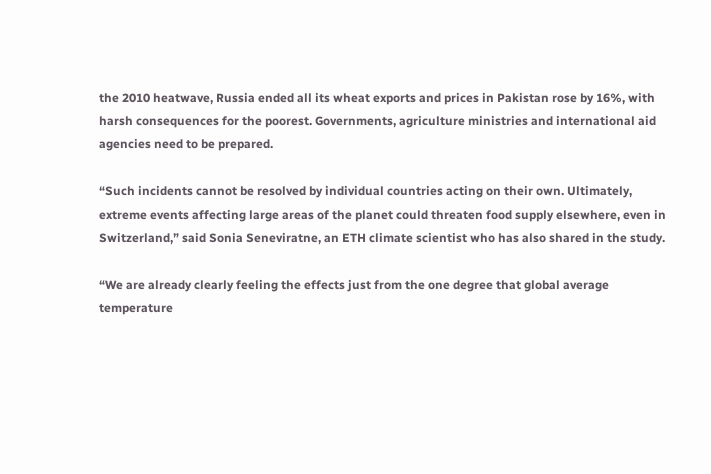the 2010 heatwave, Russia ended all its wheat exports and prices in Pakistan rose by 16%, with harsh consequences for the poorest. Governments, agriculture ministries and international aid agencies need to be prepared.

“Such incidents cannot be resolved by individual countries acting on their own. Ultimately, extreme events affecting large areas of the planet could threaten food supply elsewhere, even in Switzerland,” said Sonia Seneviratne, an ETH climate scientist who has also shared in the study.

“We are already clearly feeling the effects just from the one degree that global average temperature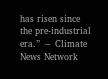has risen since the pre-industrial era.” − Climate News Network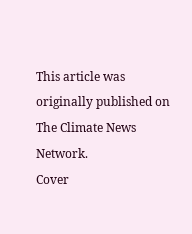This article was originally published on The Climate News Network.
Cover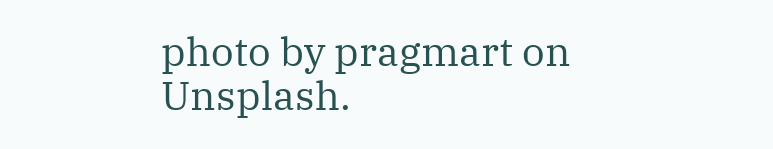photo by pragmart on Unsplash.